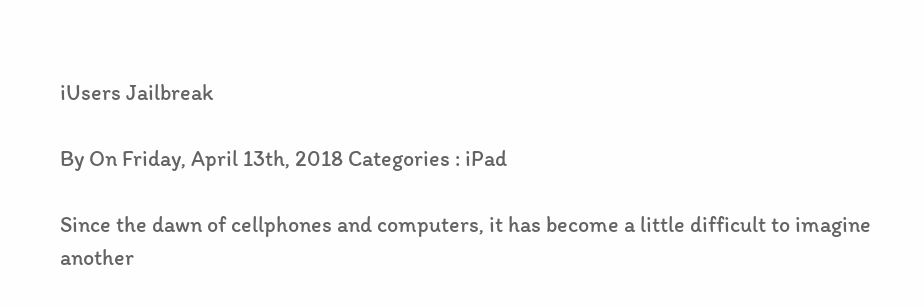iUsers Jailbreak

By On Friday, April 13th, 2018 Categories : iPad

Since the dawn of cellphones and computers, it has become a little difficult to imagine another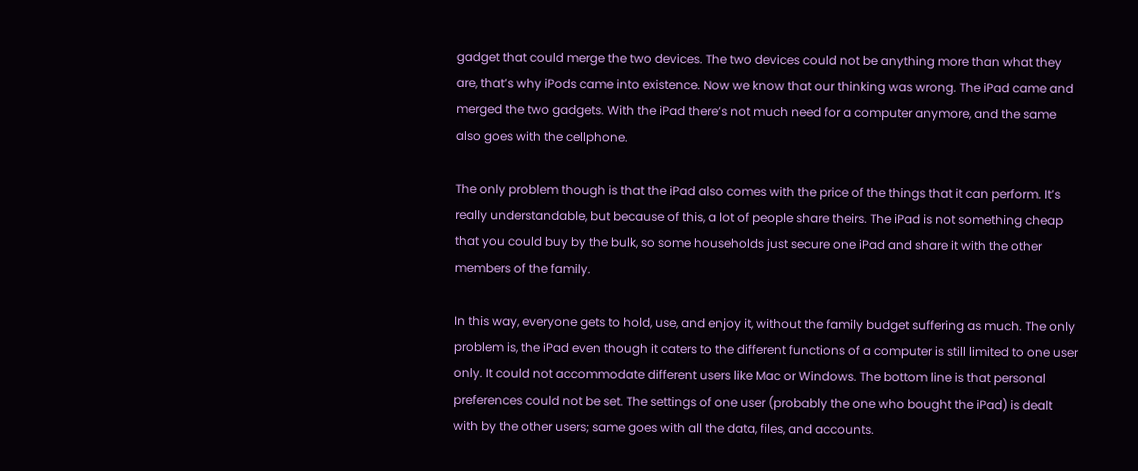gadget that could merge the two devices. The two devices could not be anything more than what they are, that’s why iPods came into existence. Now we know that our thinking was wrong. The iPad came and merged the two gadgets. With the iPad there’s not much need for a computer anymore, and the same also goes with the cellphone.

The only problem though is that the iPad also comes with the price of the things that it can perform. It’s really understandable, but because of this, a lot of people share theirs. The iPad is not something cheap that you could buy by the bulk, so some households just secure one iPad and share it with the other members of the family.

In this way, everyone gets to hold, use, and enjoy it, without the family budget suffering as much. The only problem is, the iPad even though it caters to the different functions of a computer is still limited to one user only. It could not accommodate different users like Mac or Windows. The bottom line is that personal preferences could not be set. The settings of one user (probably the one who bought the iPad) is dealt with by the other users; same goes with all the data, files, and accounts.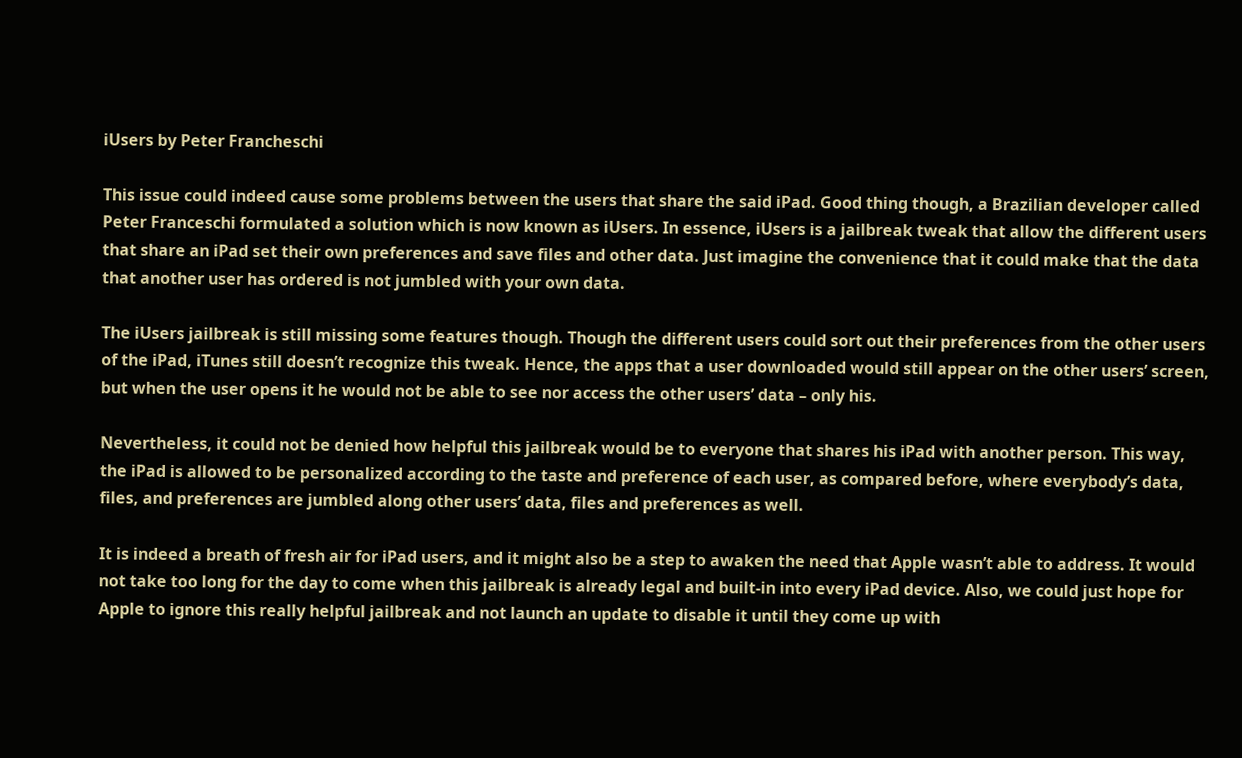iUsers by Peter Francheschi

This issue could indeed cause some problems between the users that share the said iPad. Good thing though, a Brazilian developer called Peter Franceschi formulated a solution which is now known as iUsers. In essence, iUsers is a jailbreak tweak that allow the different users that share an iPad set their own preferences and save files and other data. Just imagine the convenience that it could make that the data that another user has ordered is not jumbled with your own data.

The iUsers jailbreak is still missing some features though. Though the different users could sort out their preferences from the other users of the iPad, iTunes still doesn’t recognize this tweak. Hence, the apps that a user downloaded would still appear on the other users’ screen, but when the user opens it he would not be able to see nor access the other users’ data – only his.

Nevertheless, it could not be denied how helpful this jailbreak would be to everyone that shares his iPad with another person. This way, the iPad is allowed to be personalized according to the taste and preference of each user, as compared before, where everybody’s data, files, and preferences are jumbled along other users’ data, files and preferences as well.

It is indeed a breath of fresh air for iPad users, and it might also be a step to awaken the need that Apple wasn’t able to address. It would not take too long for the day to come when this jailbreak is already legal and built-in into every iPad device. Also, we could just hope for Apple to ignore this really helpful jailbreak and not launch an update to disable it until they come up with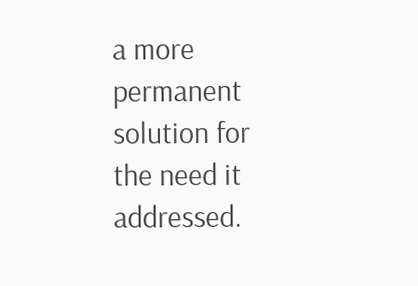a more permanent solution for the need it addressed.